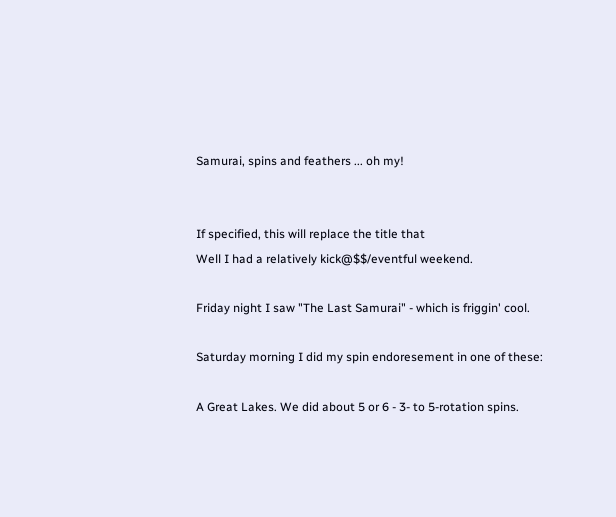Samurai, spins and feathers ... oh my!


If specified, this will replace the title that
Well I had a relatively kick@$$/eventful weekend.

Friday night I saw "The Last Samurai" - which is friggin' cool.

Saturday morning I did my spin endoresement in one of these:

A Great Lakes. We did about 5 or 6 - 3- to 5-rotation spins.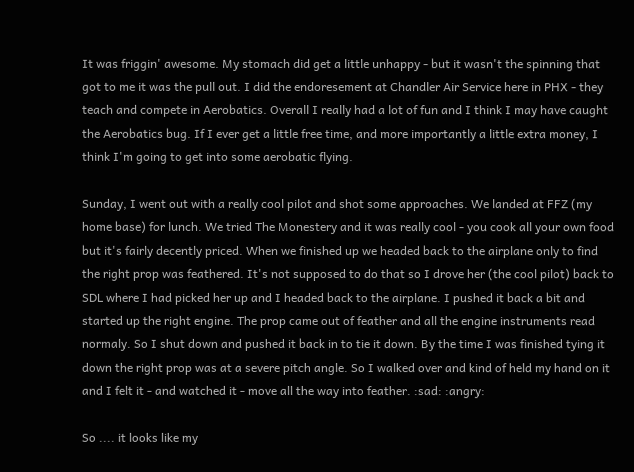It was friggin' awesome. My stomach did get a little unhappy - but it wasn't the spinning that got to me it was the pull out. I did the endoresement at Chandler Air Service here in PHX - they teach and compete in Aerobatics. Overall I really had a lot of fun and I think I may have caught the Aerobatics bug. If I ever get a little free time, and more importantly a little extra money, I think I'm going to get into some aerobatic flying.

Sunday, I went out with a really cool pilot and shot some approaches. We landed at FFZ (my home base) for lunch. We tried The Monestery and it was really cool - you cook all your own food but it's fairly decently priced. When we finished up we headed back to the airplane only to find the right prop was feathered. It's not supposed to do that so I drove her (the cool pilot) back to SDL where I had picked her up and I headed back to the airplane. I pushed it back a bit and started up the right engine. The prop came out of feather and all the engine instruments read normaly. So I shut down and pushed it back in to tie it down. By the time I was finished tying it down the right prop was at a severe pitch angle. So I walked over and kind of held my hand on it and I felt it - and watched it - move all the way into feather. :sad: :angry:

So .... it looks like my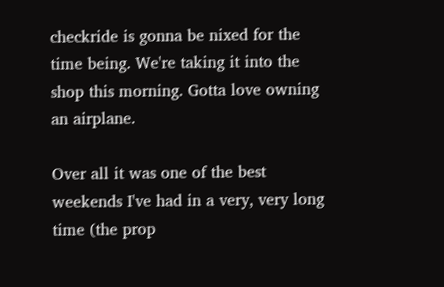checkride is gonna be nixed for the time being. We're taking it into the shop this morning. Gotta love owning an airplane.

Over all it was one of the best weekends I've had in a very, very long time (the prop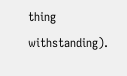thing withstanding).